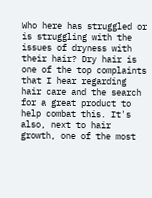Who here has struggled or is struggling with the issues of dryness with their hair? Dry hair is one of the top complaints that I hear regarding hair care and the search for a great product to help combat this. It's also, next to hair growth, one of the most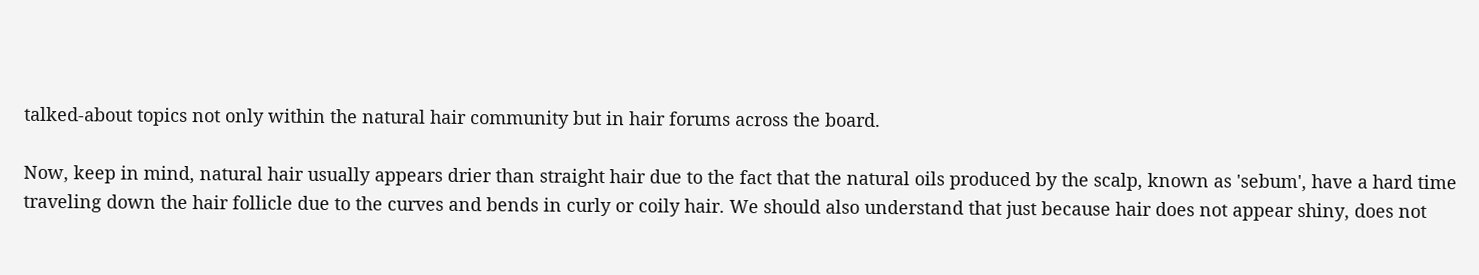talked-about topics not only within the natural hair community but in hair forums across the board.

Now, keep in mind, natural hair usually appears drier than straight hair due to the fact that the natural oils produced by the scalp, known as 'sebum', have a hard time traveling down the hair follicle due to the curves and bends in curly or coily hair. We should also understand that just because hair does not appear shiny, does not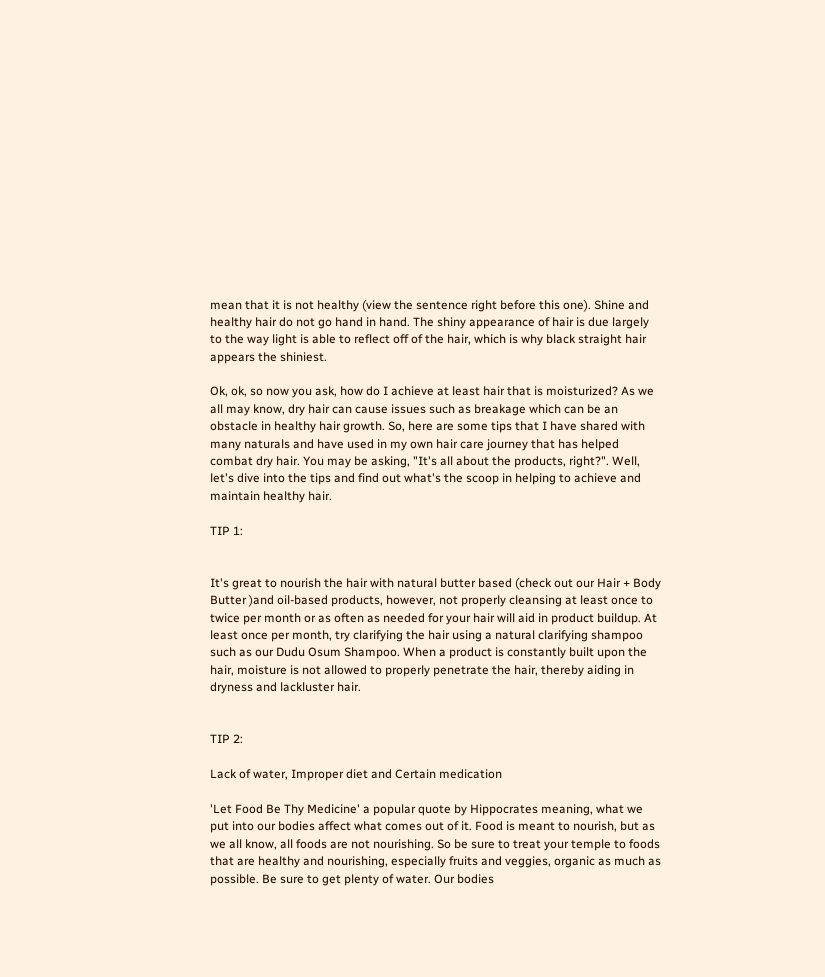mean that it is not healthy (view the sentence right before this one). Shine and healthy hair do not go hand in hand. The shiny appearance of hair is due largely to the way light is able to reflect off of the hair, which is why black straight hair appears the shiniest.

Ok, ok, so now you ask, how do I achieve at least hair that is moisturized? As we all may know, dry hair can cause issues such as breakage which can be an obstacle in healthy hair growth. So, here are some tips that I have shared with many naturals and have used in my own hair care journey that has helped combat dry hair. You may be asking, "It's all about the products, right?". Well, let's dive into the tips and find out what's the scoop in helping to achieve and maintain healthy hair.

TIP 1:


It's great to nourish the hair with natural butter based (check out our Hair + Body Butter )and oil-based products, however, not properly cleansing at least once to twice per month or as often as needed for your hair will aid in product buildup. At least once per month, try clarifying the hair using a natural clarifying shampoo such as our Dudu Osum Shampoo. When a product is constantly built upon the hair, moisture is not allowed to properly penetrate the hair, thereby aiding in dryness and lackluster hair.


TIP 2:

Lack of water, Improper diet and Certain medication

'Let Food Be Thy Medicine' a popular quote by Hippocrates meaning, what we put into our bodies affect what comes out of it. Food is meant to nourish, but as we all know, all foods are not nourishing. So be sure to treat your temple to foods that are healthy and nourishing, especially fruits and veggies, organic as much as possible. Be sure to get plenty of water. Our bodies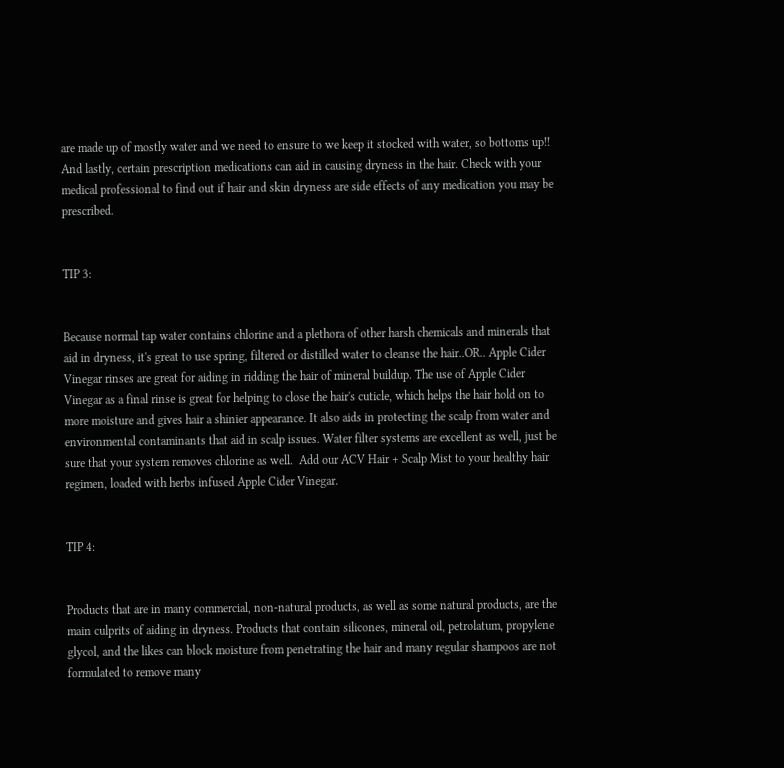are made up of mostly water and we need to ensure to we keep it stocked with water, so bottoms up!! And lastly, certain prescription medications can aid in causing dryness in the hair. Check with your medical professional to find out if hair and skin dryness are side effects of any medication you may be prescribed.


TIP 3:


Because normal tap water contains chlorine and a plethora of other harsh chemicals and minerals that aid in dryness, it's great to use spring, filtered or distilled water to cleanse the hair..OR.. Apple Cider Vinegar rinses are great for aiding in ridding the hair of mineral buildup. The use of Apple Cider Vinegar as a final rinse is great for helping to close the hair's cuticle, which helps the hair hold on to more moisture and gives hair a shinier appearance. It also aids in protecting the scalp from water and environmental contaminants that aid in scalp issues. Water filter systems are excellent as well, just be sure that your system removes chlorine as well.  Add our ACV Hair + Scalp Mist to your healthy hair regimen, loaded with herbs infused Apple Cider Vinegar.


TIP 4:


Products that are in many commercial, non-natural products, as well as some natural products, are the main culprits of aiding in dryness. Products that contain silicones, mineral oil, petrolatum, propylene glycol, and the likes can block moisture from penetrating the hair and many regular shampoos are not formulated to remove many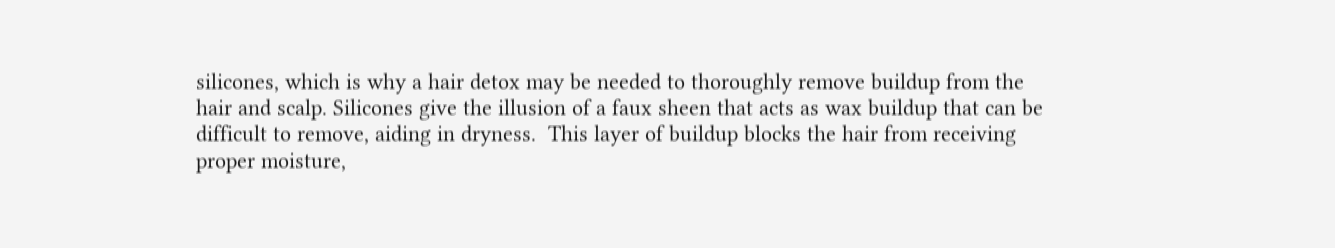silicones, which is why a hair detox may be needed to thoroughly remove buildup from the hair and scalp. Silicones give the illusion of a faux sheen that acts as wax buildup that can be difficult to remove, aiding in dryness.  This layer of buildup blocks the hair from receiving proper moisture,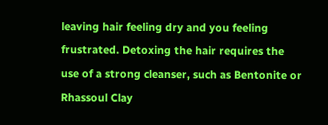leaving hair feeling dry and you feeling frustrated. Detoxing the hair requires the use of a strong cleanser, such as Bentonite or Rhassoul Clay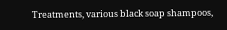Treatments, various black soap shampoos,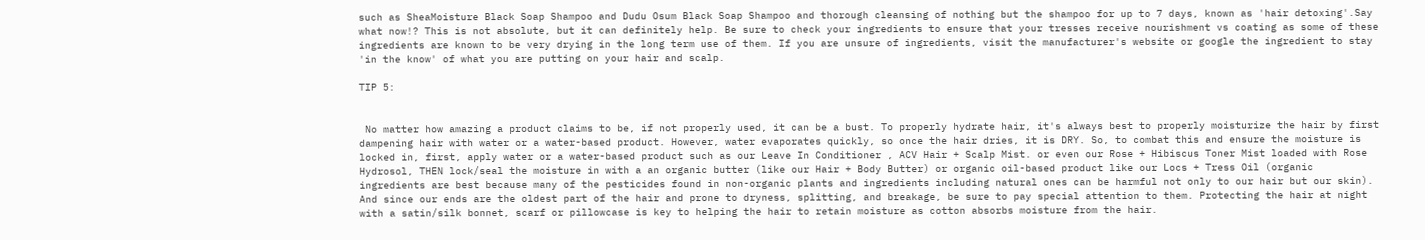such as SheaMoisture Black Soap Shampoo and Dudu Osum Black Soap Shampoo and thorough cleansing of nothing but the shampoo for up to 7 days, known as 'hair detoxing'.Say what now!? This is not absolute, but it can definitely help. Be sure to check your ingredients to ensure that your tresses receive nourishment vs coating as some of these ingredients are known to be very drying in the long term use of them. If you are unsure of ingredients, visit the manufacturer's website or google the ingredient to stay 'in the know' of what you are putting on your hair and scalp.

TIP 5:


 No matter how amazing a product claims to be, if not properly used, it can be a bust. To properly hydrate hair, it's always best to properly moisturize the hair by first dampening hair with water or a water-based product. However, water evaporates quickly, so once the hair dries, it is DRY. So, to combat this and ensure the moisture is locked in, first, apply water or a water-based product such as our Leave In Conditioner , ACV Hair + Scalp Mist. or even our Rose + Hibiscus Toner Mist loaded with Rose Hydrosol, THEN lock/seal the moisture in with a an organic butter (like our Hair + Body Butter) or organic oil-based product like our Locs + Tress Oil (organic ingredients are best because many of the pesticides found in non-organic plants and ingredients including natural ones can be harmful not only to our hair but our skin). And since our ends are the oldest part of the hair and prone to dryness, splitting, and breakage, be sure to pay special attention to them. Protecting the hair at night with a satin/silk bonnet, scarf or pillowcase is key to helping the hair to retain moisture as cotton absorbs moisture from the hair.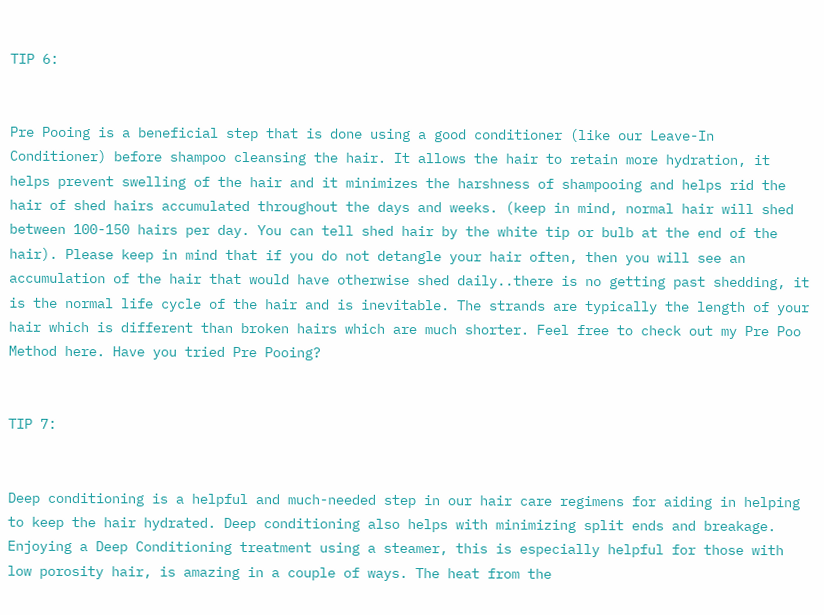TIP 6:


Pre Pooing is a beneficial step that is done using a good conditioner (like our Leave-In Conditioner) before shampoo cleansing the hair. It allows the hair to retain more hydration, it helps prevent swelling of the hair and it minimizes the harshness of shampooing and helps rid the hair of shed hairs accumulated throughout the days and weeks. (keep in mind, normal hair will shed between 100-150 hairs per day. You can tell shed hair by the white tip or bulb at the end of the hair). Please keep in mind that if you do not detangle your hair often, then you will see an accumulation of the hair that would have otherwise shed daily..there is no getting past shedding, it is the normal life cycle of the hair and is inevitable. The strands are typically the length of your hair which is different than broken hairs which are much shorter. Feel free to check out my Pre Poo Method here. Have you tried Pre Pooing?


TIP 7:


Deep conditioning is a helpful and much-needed step in our hair care regimens for aiding in helping to keep the hair hydrated. Deep conditioning also helps with minimizing split ends and breakage. Enjoying a Deep Conditioning treatment using a steamer, this is especially helpful for those with low porosity hair, is amazing in a couple of ways. The heat from the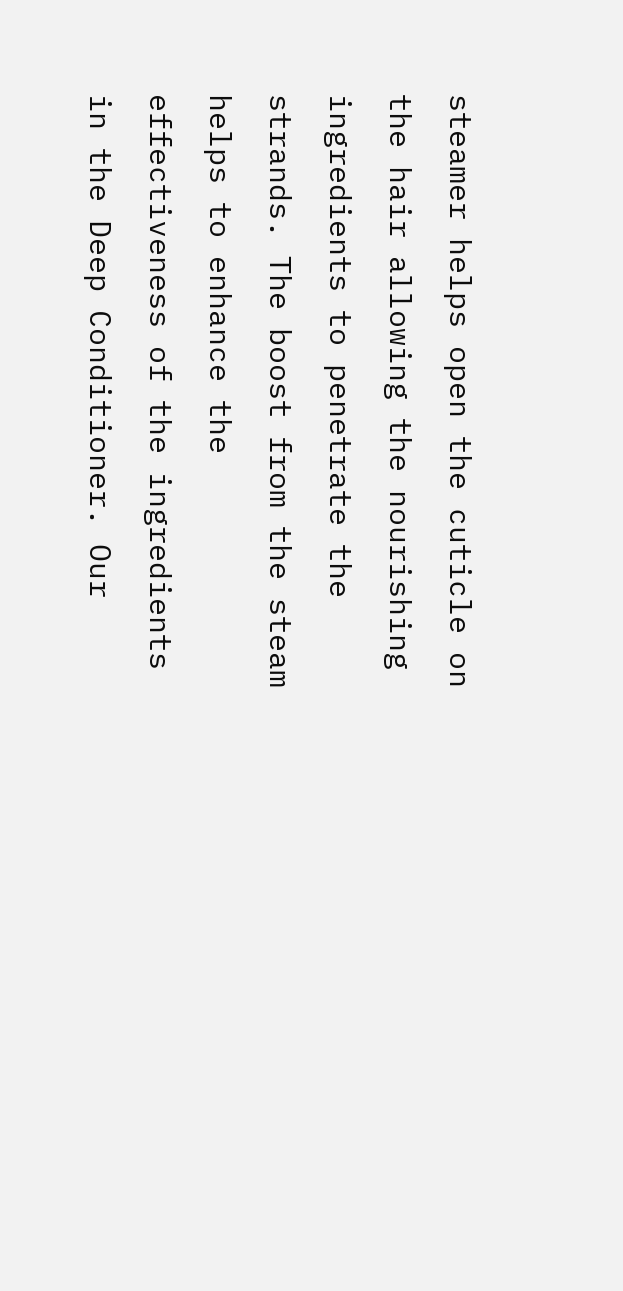steamer helps open the cuticle on the hair allowing the nourishing ingredients to penetrate the strands. The boost from the steam helps to enhance the effectiveness of the ingredients in the Deep Conditioner. Our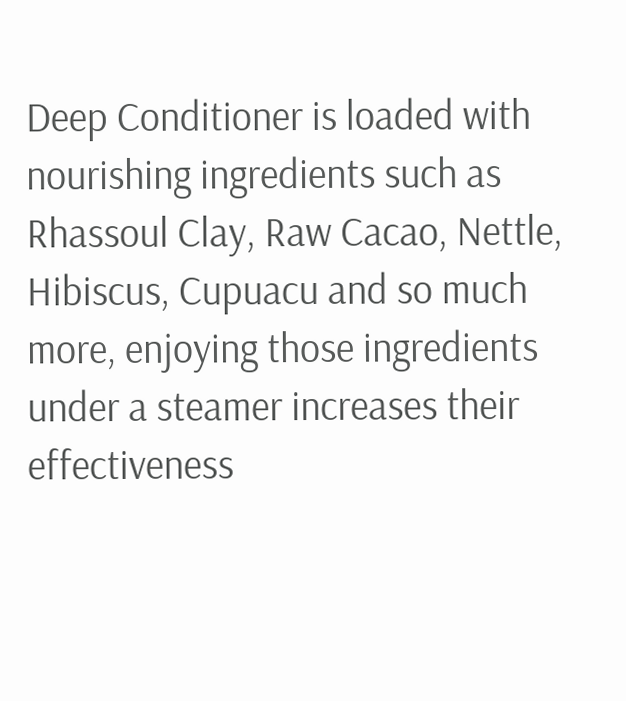Deep Conditioner is loaded with nourishing ingredients such as Rhassoul Clay, Raw Cacao, Nettle, Hibiscus, Cupuacu and so much more, enjoying those ingredients under a steamer increases their effectiveness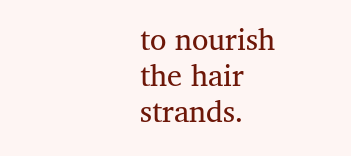to nourish the hair strands.